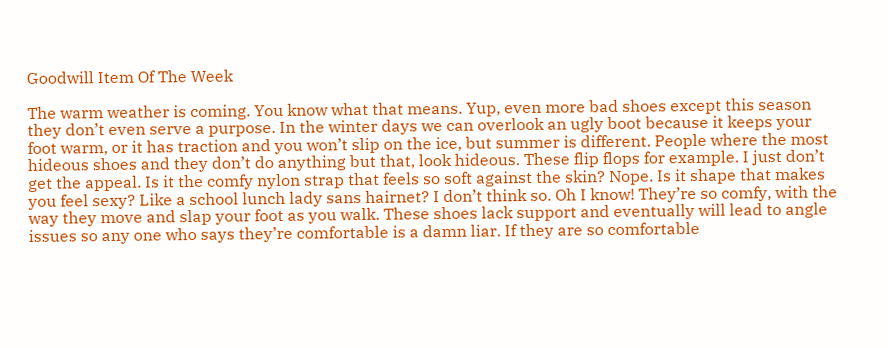Goodwill Item Of The Week

The warm weather is coming. You know what that means. Yup, even more bad shoes except this season they don’t even serve a purpose. In the winter days we can overlook an ugly boot because it keeps your foot warm, or it has traction and you won’t slip on the ice, but summer is different. People where the most hideous shoes and they don’t do anything but that, look hideous. These flip flops for example. I just don’t get the appeal. Is it the comfy nylon strap that feels so soft against the skin? Nope. Is it shape that makes you feel sexy? Like a school lunch lady sans hairnet? I don’t think so. Oh I know! They’re so comfy, with the way they move and slap your foot as you walk. These shoes lack support and eventually will lead to angle issues so any one who says they’re comfortable is a damn liar. If they are so comfortable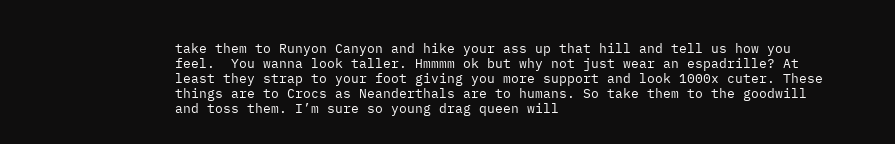take them to Runyon Canyon and hike your ass up that hill and tell us how you feel.  You wanna look taller. Hmmmm ok but why not just wear an espadrille? At least they strap to your foot giving you more support and look 1000x cuter. These things are to Crocs as Neanderthals are to humans. So take them to the goodwill and toss them. I’m sure so young drag queen will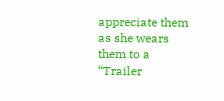appreciate them as she wears them to a “Trailer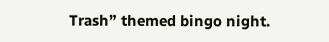Trash” themed bingo night.